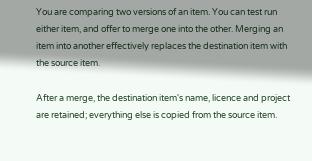You are comparing two versions of an item. You can test run either item, and offer to merge one into the other. Merging an item into another effectively replaces the destination item with the source item.

After a merge, the destination item's name, licence and project are retained; everything else is copied from the source item.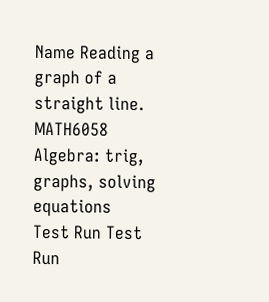Name Reading a graph of a straight line. MATH6058 Algebra: trig, graphs, solving equations
Test Run Test Run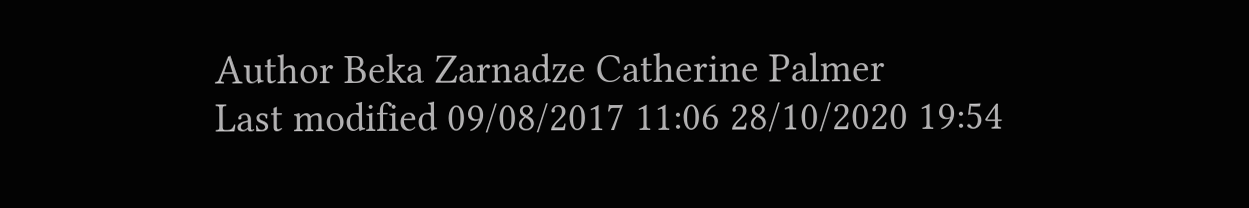Author Beka Zarnadze Catherine Palmer
Last modified 09/08/2017 11:06 28/10/2020 19:54